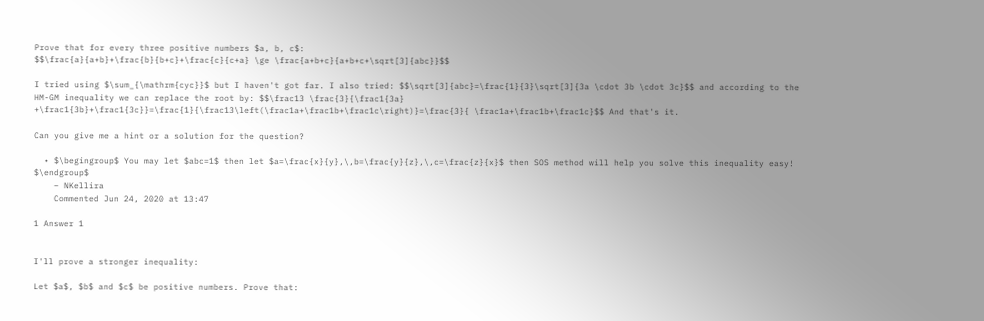Prove that for every three positive numbers $a, b, c$:
$$\frac{a}{a+b}+\frac{b}{b+c}+\frac{c}{c+a} \ge \frac{a+b+c}{a+b+c+\sqrt[3]{abc}}$$

I tried using $\sum_{\mathrm{cyc}}$ but I haven't got far. I also tried: $$\sqrt[3]{abc}=\frac{1}{3}\sqrt[3]{3a \cdot 3b \cdot 3c}$$ and according to the HM-GM inequality we can replace the root by: $$\frac13 \frac{3}{\frac1{3a} +\frac1{3b}+\frac1{3c}}=\frac{1}{\frac13\left(\frac1a+\frac1b+\frac1c\right)}=\frac{3}{ \frac1a+\frac1b+\frac1c}$$ And that's it.

Can you give me a hint or a solution for the question?

  • $\begingroup$ You may let $abc=1$ then let $a=\frac{x}{y},\,b=\frac{y}{z},\,c=\frac{z}{x}$ then SOS method will help you solve this inequality easy! $\endgroup$
    – NKellira
    Commented Jun 24, 2020 at 13:47

1 Answer 1


I'll prove a stronger inequality:

Let $a$, $b$ and $c$ be positive numbers. Prove that: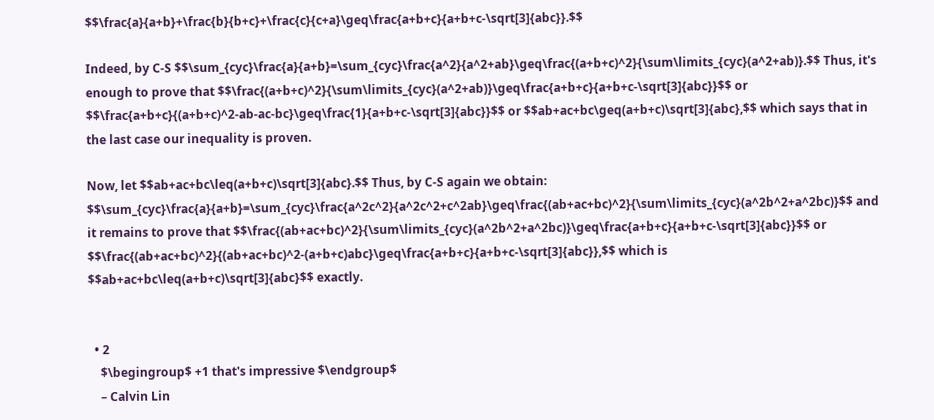$$\frac{a}{a+b}+\frac{b}{b+c}+\frac{c}{c+a}\geq\frac{a+b+c}{a+b+c-\sqrt[3]{abc}}.$$

Indeed, by C-S $$\sum_{cyc}\frac{a}{a+b}=\sum_{cyc}\frac{a^2}{a^2+ab}\geq\frac{(a+b+c)^2}{\sum\limits_{cyc}(a^2+ab)}.$$ Thus, it's enough to prove that $$\frac{(a+b+c)^2}{\sum\limits_{cyc}(a^2+ab)}\geq\frac{a+b+c}{a+b+c-\sqrt[3]{abc}}$$ or $$\frac{a+b+c}{(a+b+c)^2-ab-ac-bc}\geq\frac{1}{a+b+c-\sqrt[3]{abc}}$$ or $$ab+ac+bc\geq(a+b+c)\sqrt[3]{abc},$$ which says that in the last case our inequality is proven.

Now, let $$ab+ac+bc\leq(a+b+c)\sqrt[3]{abc}.$$ Thus, by C-S again we obtain: $$\sum_{cyc}\frac{a}{a+b}=\sum_{cyc}\frac{a^2c^2}{a^2c^2+c^2ab}\geq\frac{(ab+ac+bc)^2}{\sum\limits_{cyc}(a^2b^2+a^2bc)}$$ and it remains to prove that $$\frac{(ab+ac+bc)^2}{\sum\limits_{cyc}(a^2b^2+a^2bc)}\geq\frac{a+b+c}{a+b+c-\sqrt[3]{abc}}$$ or $$\frac{(ab+ac+bc)^2}{(ab+ac+bc)^2-(a+b+c)abc}\geq\frac{a+b+c}{a+b+c-\sqrt[3]{abc}},$$ which is $$ab+ac+bc\leq(a+b+c)\sqrt[3]{abc}$$ exactly.


  • 2
    $\begingroup$ +1 that's impressive $\endgroup$
    – Calvin Lin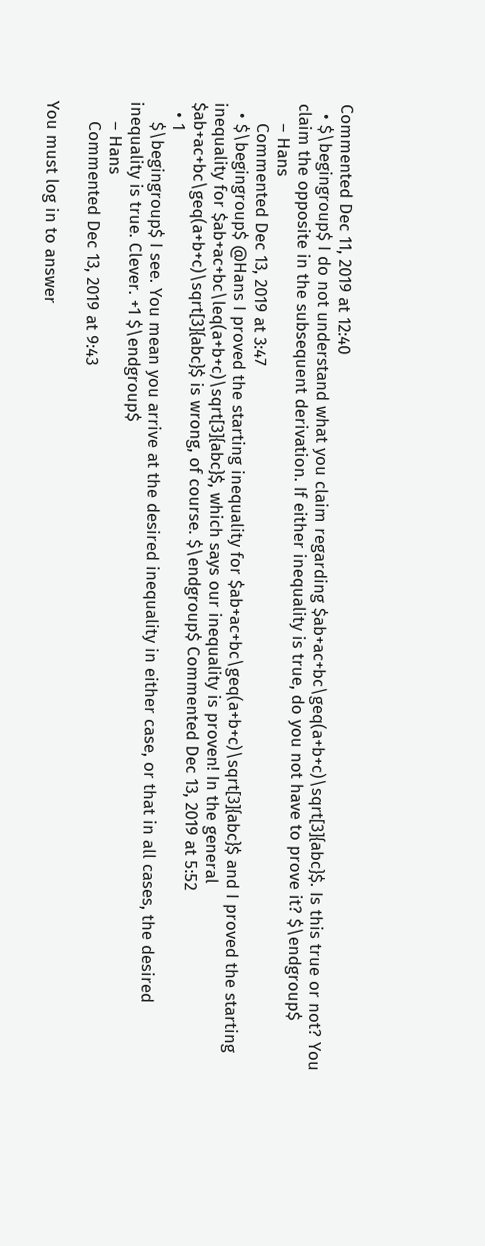Commented Dec 11, 2019 at 12:40
  • $\begingroup$ I do not understand what you claim regarding $ab+ac+bc\geq(a+b+c)\sqrt[3]{abc}$. Is this true or not? You claim the opposite in the subsequent derivation. If either inequality is true, do you not have to prove it? $\endgroup$
    – Hans
    Commented Dec 13, 2019 at 3:47
  • $\begingroup$ @Hans I proved the starting inequality for $ab+ac+bc\geq(a+b+c)\sqrt[3]{abc}$ and I proved the starting inequality for $ab+ac+bc\leq(a+b+c)\sqrt[3]{abc}$, which says our inequality is proven! In the general $ab+ac+bc\geq(a+b+c)\sqrt[3]{abc}$ is wrong, of course. $\endgroup$ Commented Dec 13, 2019 at 5:52
  • 1
    $\begingroup$ I see. You mean you arrive at the desired inequality in either case, or that in all cases, the desired inequality is true. Clever. +1 $\endgroup$
    – Hans
    Commented Dec 13, 2019 at 9:43

You must log in to answer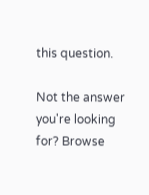this question.

Not the answer you're looking for? Browse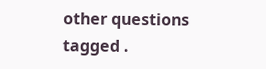other questions tagged .